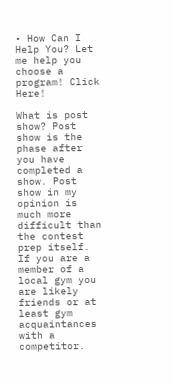• How Can I Help You? Let me help you choose a program! Click Here!

What is post show? Post show is the phase after you have completed a show. Post show in my opinion is much more difficult than the contest prep itself. If you are a member of a local gym you are likely friends or at least gym acquaintances with a competitor.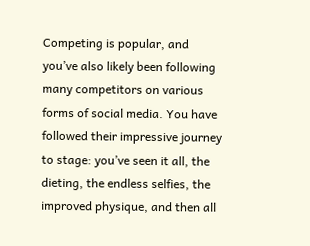Competing is popular, and you’ve also likely been following many competitors on various forms of social media. You have followed their impressive journey to stage: you’ve seen it all, the dieting, the endless selfies, the improved physique, and then all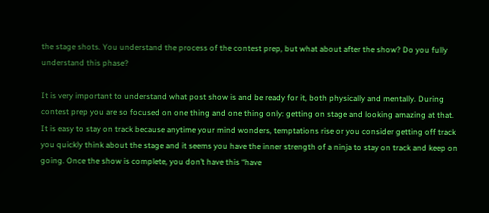the stage shots. You understand the process of the contest prep, but what about after the show? Do you fully understand this phase?

It is very important to understand what post show is and be ready for it, both physically and mentally. During contest prep you are so focused on one thing and one thing only: getting on stage and looking amazing at that. It is easy to stay on track because anytime your mind wonders, temptations rise or you consider getting off track you quickly think about the stage and it seems you have the inner strength of a ninja to stay on track and keep on going. Once the show is complete, you don’t have this “have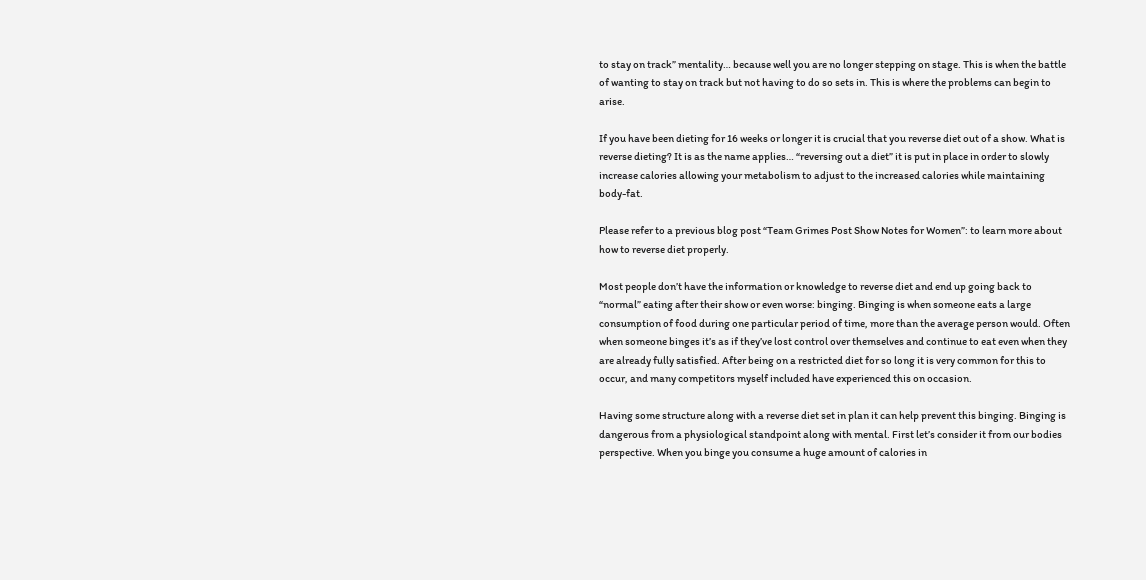to stay on track” mentality… because well you are no longer stepping on stage. This is when the battle of wanting to stay on track but not having to do so sets in. This is where the problems can begin to arise.

If you have been dieting for 16 weeks or longer it is crucial that you reverse diet out of a show. What is reverse dieting? It is as the name applies… “reversing out a diet” it is put in place in order to slowly increase calories allowing your metabolism to adjust to the increased calories while maintaining body-fat.

Please refer to a previous blog post “Team Grimes Post Show Notes for Women”: to learn more about how to reverse diet properly.

Most people don’t have the information or knowledge to reverse diet and end up going back to “normal” eating after their show or even worse: binging. Binging is when someone eats a large consumption of food during one particular period of time, more than the average person would. Often when someone binges it’s as if they’ve lost control over themselves and continue to eat even when they are already fully satisfied. After being on a restricted diet for so long it is very common for this to occur, and many competitors myself included have experienced this on occasion.

Having some structure along with a reverse diet set in plan it can help prevent this binging. Binging is dangerous from a physiological standpoint along with mental. First let’s consider it from our bodies perspective. When you binge you consume a huge amount of calories in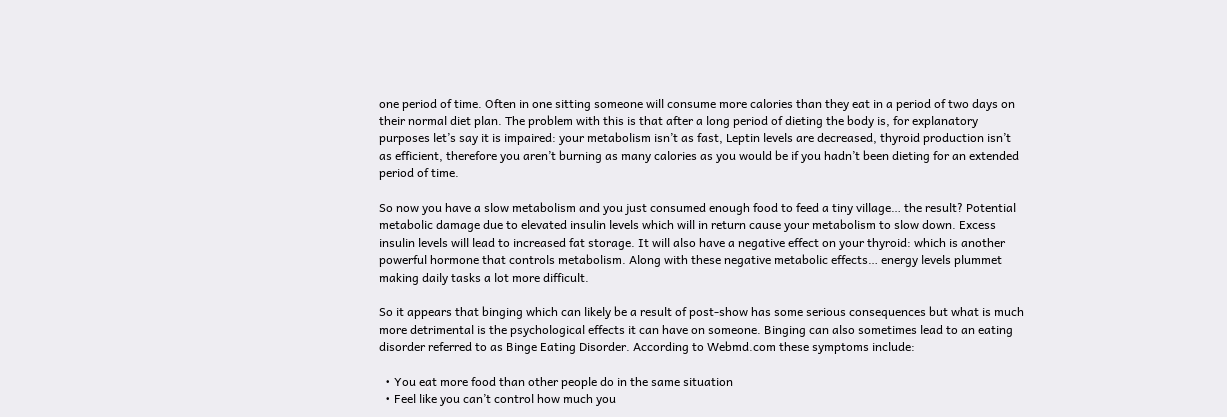one period of time. Often in one sitting someone will consume more calories than they eat in a period of two days on their normal diet plan. The problem with this is that after a long period of dieting the body is, for explanatory purposes let’s say it is impaired: your metabolism isn’t as fast, Leptin levels are decreased, thyroid production isn’t as efficient, therefore you aren’t burning as many calories as you would be if you hadn’t been dieting for an extended period of time.

So now you have a slow metabolism and you just consumed enough food to feed a tiny village… the result? Potential metabolic damage due to elevated insulin levels which will in return cause your metabolism to slow down. Excess insulin levels will lead to increased fat storage. It will also have a negative effect on your thyroid: which is another powerful hormone that controls metabolism. Along with these negative metabolic effects… energy levels plummet making daily tasks a lot more difficult.

So it appears that binging which can likely be a result of post-show has some serious consequences but what is much more detrimental is the psychological effects it can have on someone. Binging can also sometimes lead to an eating disorder referred to as Binge Eating Disorder. According to Webmd.com these symptoms include:

  • You eat more food than other people do in the same situation
  • Feel like you can’t control how much you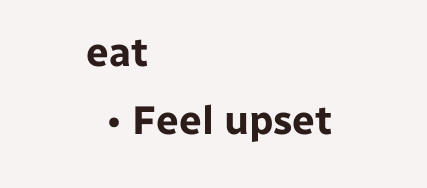eat
  • Feel upset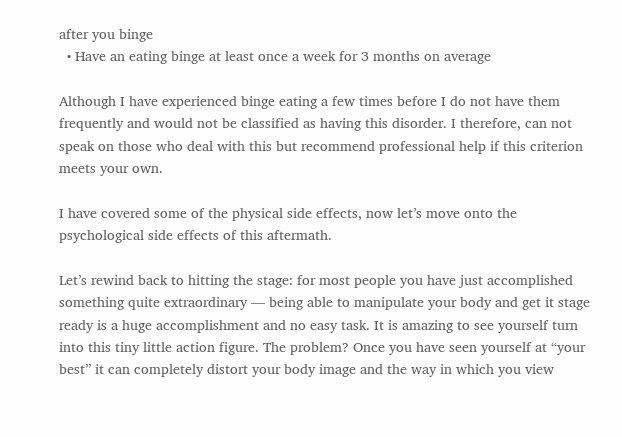after you binge
  • Have an eating binge at least once a week for 3 months on average

Although I have experienced binge eating a few times before I do not have them frequently and would not be classified as having this disorder. I therefore, can not speak on those who deal with this but recommend professional help if this criterion meets your own.

I have covered some of the physical side effects, now let’s move onto the psychological side effects of this aftermath.

Let’s rewind back to hitting the stage: for most people you have just accomplished something quite extraordinary — being able to manipulate your body and get it stage ready is a huge accomplishment and no easy task. It is amazing to see yourself turn into this tiny little action figure. The problem? Once you have seen yourself at “your best” it can completely distort your body image and the way in which you view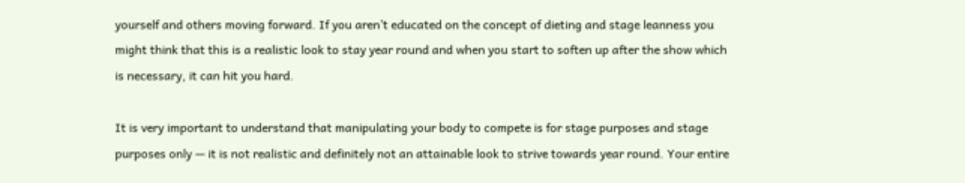yourself and others moving forward. If you aren’t educated on the concept of dieting and stage leanness you might think that this is a realistic look to stay year round and when you start to soften up after the show which is necessary, it can hit you hard.

It is very important to understand that manipulating your body to compete is for stage purposes and stage purposes only — it is not realistic and definitely not an attainable look to strive towards year round. Your entire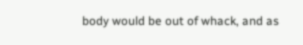body would be out of whack, and as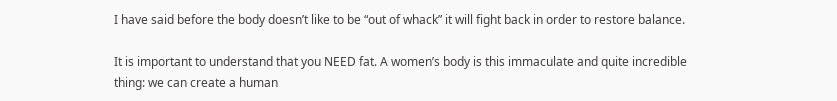I have said before the body doesn’t like to be “out of whack” it will fight back in order to restore balance.

It is important to understand that you NEED fat. A women’s body is this immaculate and quite incredible thing: we can create a human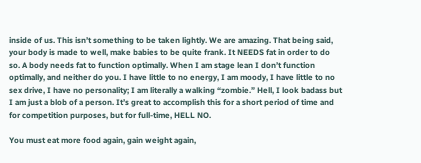inside of us. This isn’t something to be taken lightly. We are amazing. That being said, your body is made to well, make babies to be quite frank. It NEEDS fat in order to do so. A body needs fat to function optimally. When I am stage lean I don’t function optimally, and neither do you. I have little to no energy, I am moody, I have little to no sex drive, I have no personality; I am literally a walking “zombie.” Hell, I look badass but I am just a blob of a person. It’s great to accomplish this for a short period of time and for competition purposes, but for full-time, HELL NO.

You must eat more food again, gain weight again,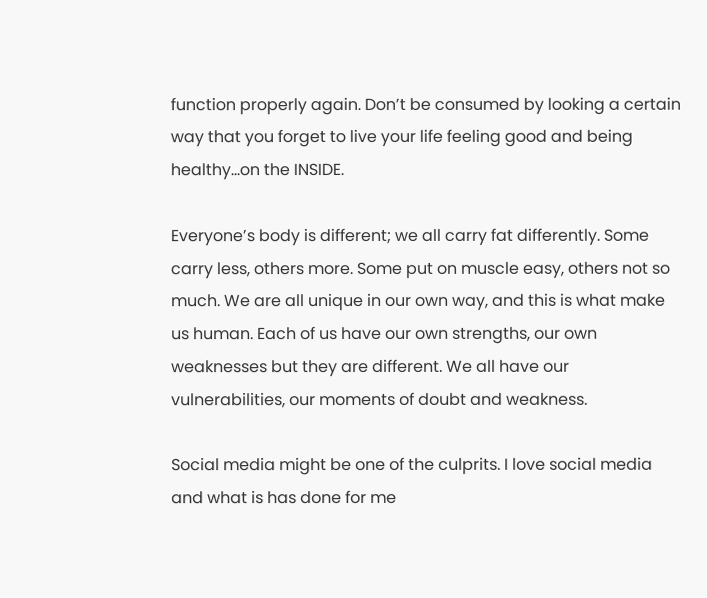function properly again. Don’t be consumed by looking a certain way that you forget to live your life feeling good and being healthy…on the INSIDE.

Everyone’s body is different; we all carry fat differently. Some carry less, others more. Some put on muscle easy, others not so much. We are all unique in our own way, and this is what make us human. Each of us have our own strengths, our own weaknesses but they are different. We all have our vulnerabilities, our moments of doubt and weakness.

Social media might be one of the culprits. I love social media and what is has done for me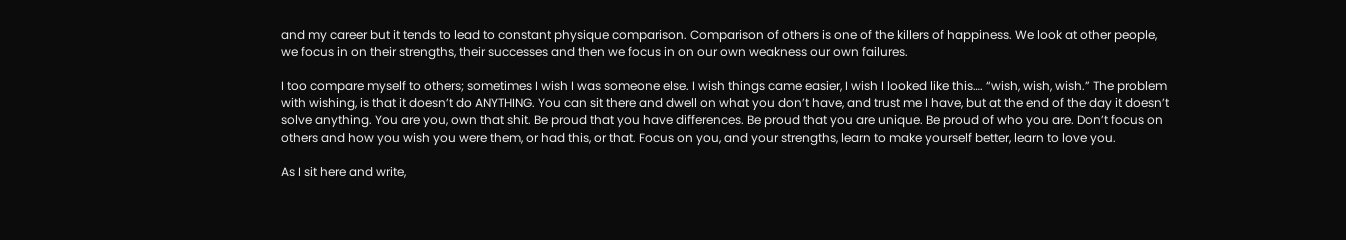and my career but it tends to lead to constant physique comparison. Comparison of others is one of the killers of happiness. We look at other people, we focus in on their strengths, their successes and then we focus in on our own weakness our own failures.

I too compare myself to others; sometimes I wish I was someone else. I wish things came easier, I wish I looked like this…. “wish, wish, wish.” The problem with wishing, is that it doesn’t do ANYTHING. You can sit there and dwell on what you don’t have, and trust me I have, but at the end of the day it doesn’t solve anything. You are you, own that shit. Be proud that you have differences. Be proud that you are unique. Be proud of who you are. Don’t focus on others and how you wish you were them, or had this, or that. Focus on you, and your strengths, learn to make yourself better, learn to love you.

As I sit here and write,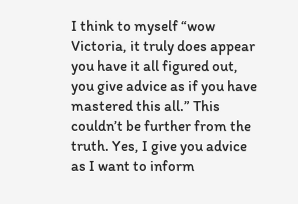I think to myself “wow Victoria, it truly does appear you have it all figured out, you give advice as if you have mastered this all.” This couldn’t be further from the truth. Yes, I give you advice as I want to inform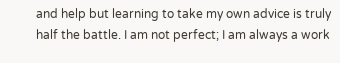and help but learning to take my own advice is truly half the battle. I am not perfect; I am always a work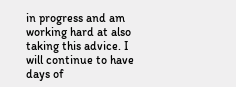in progress and am working hard at also taking this advice. I will continue to have days of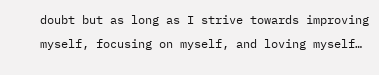doubt but as long as I strive towards improving myself, focusing on myself, and loving myself…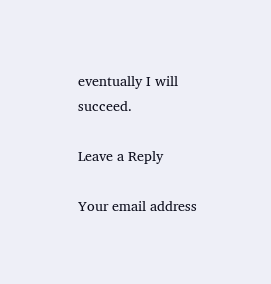eventually I will succeed.

Leave a Reply

Your email address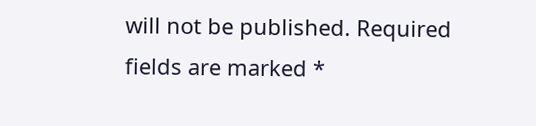will not be published. Required fields are marked *